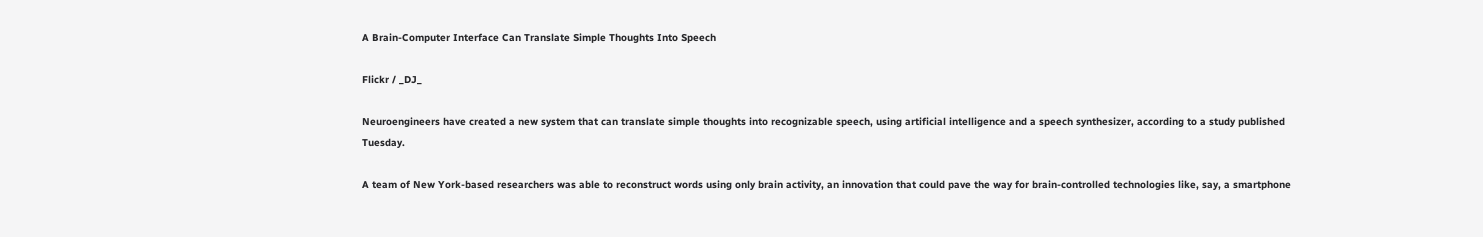A Brain-Computer Interface Can Translate Simple Thoughts Into Speech

Flickr / _DJ_

Neuroengineers have created a new system that can translate simple thoughts into recognizable speech, using artificial intelligence and a speech synthesizer, according to a study published Tuesday.

A team of New York-based researchers was able to reconstruct words using only brain activity, an innovation that could pave the way for brain-controlled technologies like, say, a smartphone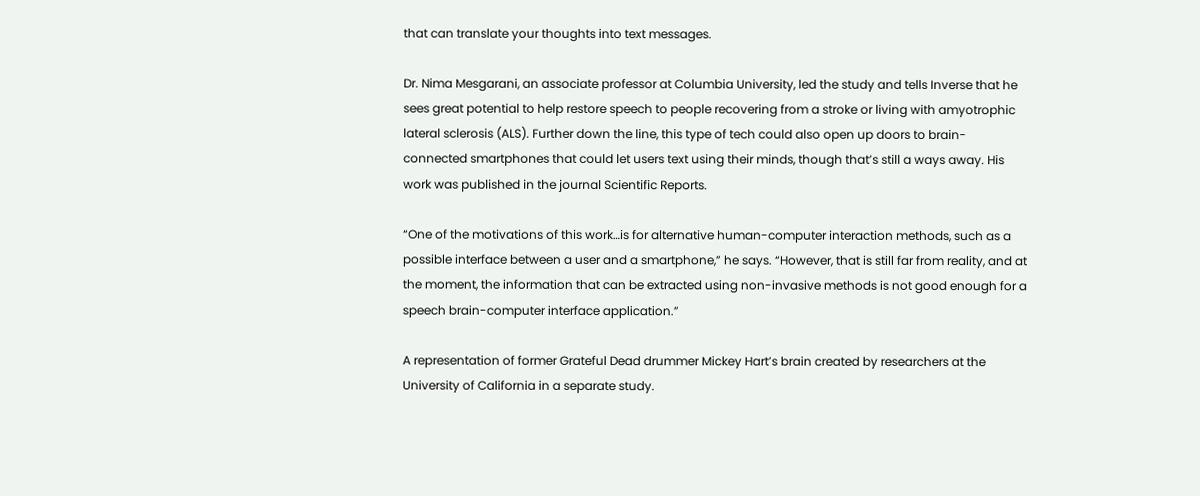that can translate your thoughts into text messages.

Dr. Nima Mesgarani, an associate professor at Columbia University, led the study and tells Inverse that he sees great potential to help restore speech to people recovering from a stroke or living with amyotrophic lateral sclerosis (ALS). Further down the line, this type of tech could also open up doors to brain-connected smartphones that could let users text using their minds, though that’s still a ways away. His work was published in the journal Scientific Reports.

“One of the motivations of this work…is for alternative human-computer interaction methods, such as a possible interface between a user and a smartphone,” he says. “However, that is still far from reality, and at the moment, the information that can be extracted using non-invasive methods is not good enough for a speech brain-computer interface application.”

A representation of former Grateful Dead drummer Mickey Hart’s brain created by researchers at the University of California in a separate study.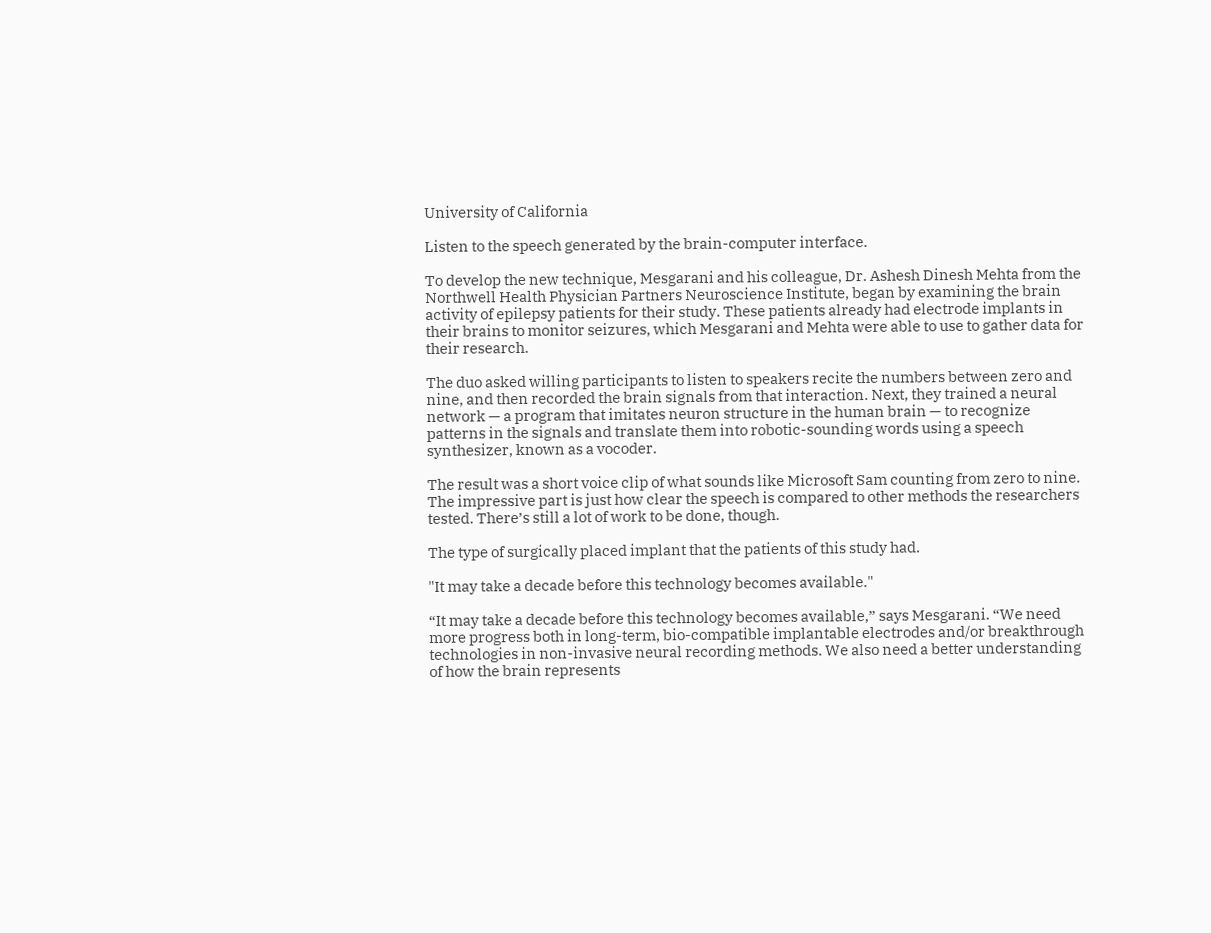University of California

Listen to the speech generated by the brain-computer interface.

To develop the new technique, Mesgarani and his colleague, Dr. Ashesh Dinesh Mehta from the Northwell Health Physician Partners Neuroscience Institute, began by examining the brain activity of epilepsy patients for their study. These patients already had electrode implants in their brains to monitor seizures, which Mesgarani and Mehta were able to use to gather data for their research.

The duo asked willing participants to listen to speakers recite the numbers between zero and nine, and then recorded the brain signals from that interaction. Next, they trained a neural network — a program that imitates neuron structure in the human brain — to recognize patterns in the signals and translate them into robotic-sounding words using a speech synthesizer, known as a vocoder.

The result was a short voice clip of what sounds like Microsoft Sam counting from zero to nine. The impressive part is just how clear the speech is compared to other methods the researchers tested. There’s still a lot of work to be done, though.

The type of surgically placed implant that the patients of this study had.

"It may take a decade before this technology becomes available."

“It may take a decade before this technology becomes available,” says Mesgarani. “We need more progress both in long-term, bio-compatible implantable electrodes and/or breakthrough technologies in non-invasive neural recording methods. We also need a better understanding of how the brain represents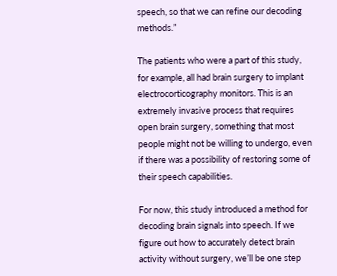speech, so that we can refine our decoding methods.”

The patients who were a part of this study, for example, all had brain surgery to implant electrocorticography monitors. This is an extremely invasive process that requires open brain surgery, something that most people might not be willing to undergo, even if there was a possibility of restoring some of their speech capabilities.

For now, this study introduced a method for decoding brain signals into speech. If we figure out how to accurately detect brain activity without surgery, we’ll be one step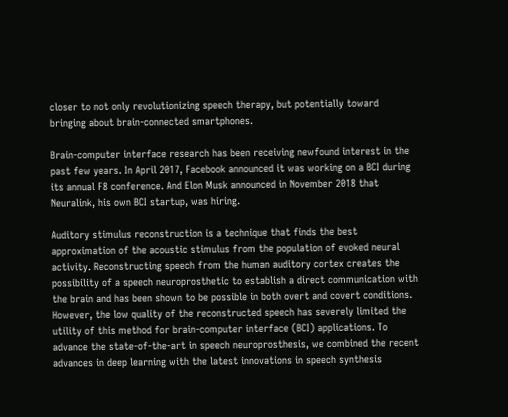closer to not only revolutionizing speech therapy, but potentially toward bringing about brain-connected smartphones.

Brain-computer interface research has been receiving newfound interest in the past few years. In April 2017, Facebook announced it was working on a BCI during its annual F8 conference. And Elon Musk announced in November 2018 that Neuralink, his own BCI startup, was hiring.

Auditory stimulus reconstruction is a technique that finds the best approximation of the acoustic stimulus from the population of evoked neural activity. Reconstructing speech from the human auditory cortex creates the possibility of a speech neuroprosthetic to establish a direct communication with the brain and has been shown to be possible in both overt and covert conditions. However, the low quality of the reconstructed speech has severely limited the utility of this method for brain-computer interface (BCI) applications. To advance the state-of-the-art in speech neuroprosthesis, we combined the recent advances in deep learning with the latest innovations in speech synthesis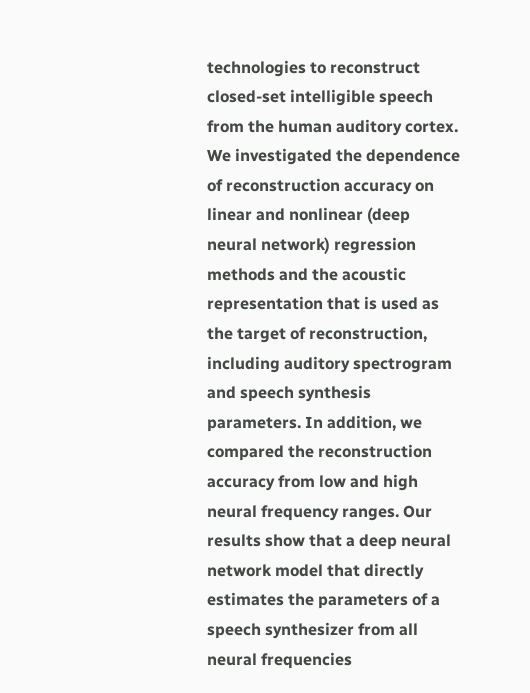technologies to reconstruct closed-set intelligible speech from the human auditory cortex. We investigated the dependence of reconstruction accuracy on linear and nonlinear (deep neural network) regression methods and the acoustic representation that is used as the target of reconstruction, including auditory spectrogram and speech synthesis parameters. In addition, we compared the reconstruction accuracy from low and high neural frequency ranges. Our results show that a deep neural network model that directly estimates the parameters of a speech synthesizer from all neural frequencies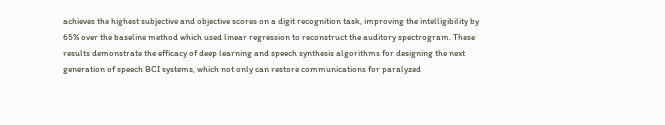achieves the highest subjective and objective scores on a digit recognition task, improving the intelligibility by 65% over the baseline method which used linear regression to reconstruct the auditory spectrogram. These results demonstrate the efficacy of deep learning and speech synthesis algorithms for designing the next generation of speech BCI systems, which not only can restore communications for paralyzed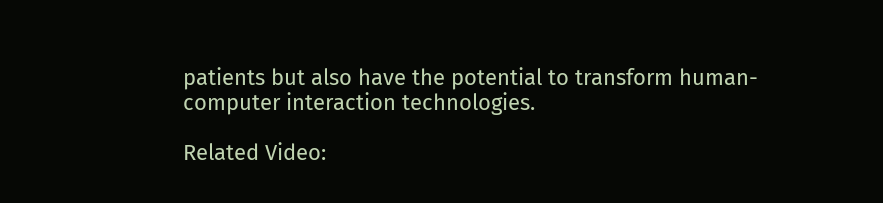patients but also have the potential to transform human-computer interaction technologies.

Related Video: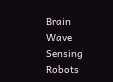Brain Wave Sensing Robots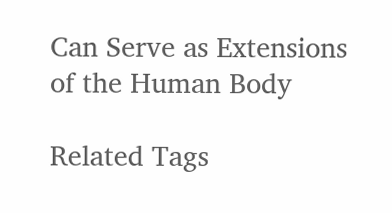Can Serve as Extensions of the Human Body

Related Tags